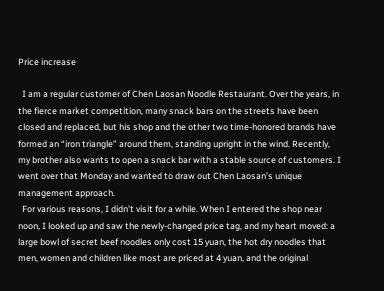Price increase

  I am a regular customer of Chen Laosan Noodle Restaurant. Over the years, in the fierce market competition, many snack bars on the streets have been closed and replaced, but his shop and the other two time-honored brands have formed an “iron triangle” around them, standing upright in the wind. Recently, my brother also wants to open a snack bar with a stable source of customers. I went over that Monday and wanted to draw out Chen Laosan’s unique management approach.
  For various reasons, I didn’t visit for a while. When I entered the shop near noon, I looked up and saw the newly-changed price tag, and my heart moved: a large bowl of secret beef noodles only cost 15 yuan, the hot dry noodles that men, women and children like most are priced at 4 yuan, and the original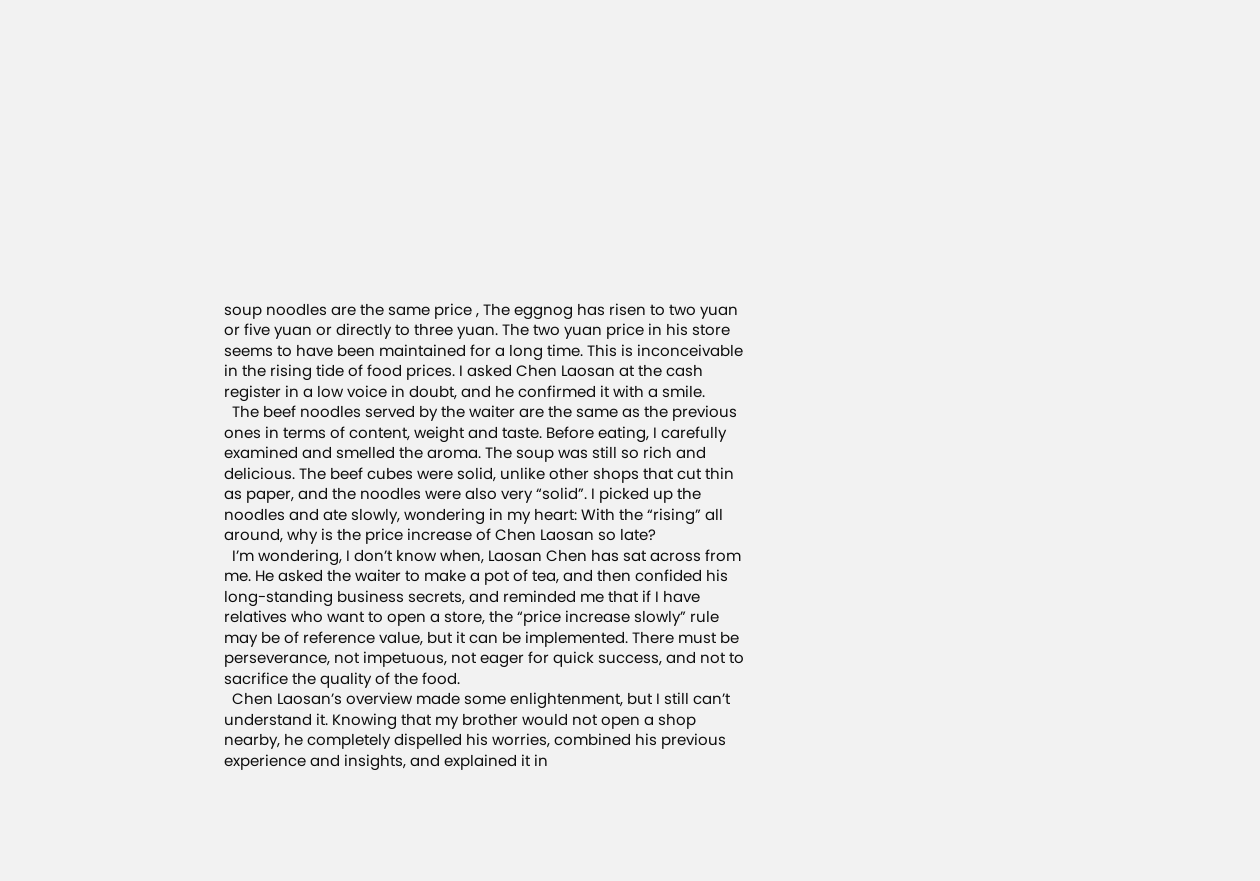soup noodles are the same price , The eggnog has risen to two yuan or five yuan or directly to three yuan. The two yuan price in his store seems to have been maintained for a long time. This is inconceivable in the rising tide of food prices. I asked Chen Laosan at the cash register in a low voice in doubt, and he confirmed it with a smile.
  The beef noodles served by the waiter are the same as the previous ones in terms of content, weight and taste. Before eating, I carefully examined and smelled the aroma. The soup was still so rich and delicious. The beef cubes were solid, unlike other shops that cut thin as paper, and the noodles were also very “solid”. I picked up the noodles and ate slowly, wondering in my heart: With the “rising” all around, why is the price increase of Chen Laosan so late?
  I’m wondering, I don’t know when, Laosan Chen has sat across from me. He asked the waiter to make a pot of tea, and then confided his long-standing business secrets, and reminded me that if I have relatives who want to open a store, the “price increase slowly” rule may be of reference value, but it can be implemented. There must be perseverance, not impetuous, not eager for quick success, and not to sacrifice the quality of the food.
  Chen Laosan’s overview made some enlightenment, but I still can’t understand it. Knowing that my brother would not open a shop nearby, he completely dispelled his worries, combined his previous experience and insights, and explained it in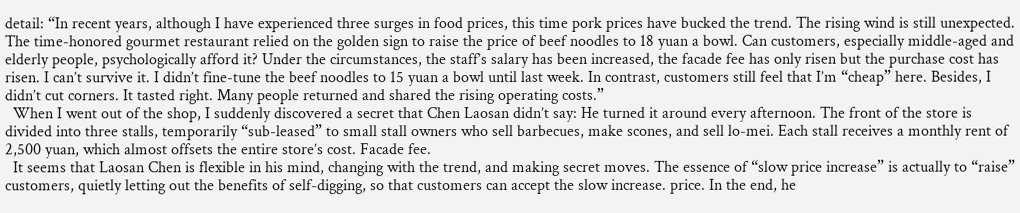detail: “In recent years, although I have experienced three surges in food prices, this time pork prices have bucked the trend. The rising wind is still unexpected. The time-honored gourmet restaurant relied on the golden sign to raise the price of beef noodles to 18 yuan a bowl. Can customers, especially middle-aged and elderly people, psychologically afford it? Under the circumstances, the staff’s salary has been increased, the facade fee has only risen but the purchase cost has risen. I can’t survive it. I didn’t fine-tune the beef noodles to 15 yuan a bowl until last week. In contrast, customers still feel that I’m “cheap” here. Besides, I didn’t cut corners. It tasted right. Many people returned and shared the rising operating costs.”
  When I went out of the shop, I suddenly discovered a secret that Chen Laosan didn’t say: He turned it around every afternoon. The front of the store is divided into three stalls, temporarily “sub-leased” to small stall owners who sell barbecues, make scones, and sell lo-mei. Each stall receives a monthly rent of 2,500 yuan, which almost offsets the entire store’s cost. Facade fee.
  It seems that Laosan Chen is flexible in his mind, changing with the trend, and making secret moves. The essence of “slow price increase” is actually to “raise” customers, quietly letting out the benefits of self-digging, so that customers can accept the slow increase. price. In the end, he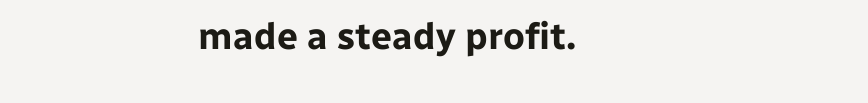made a steady profit.